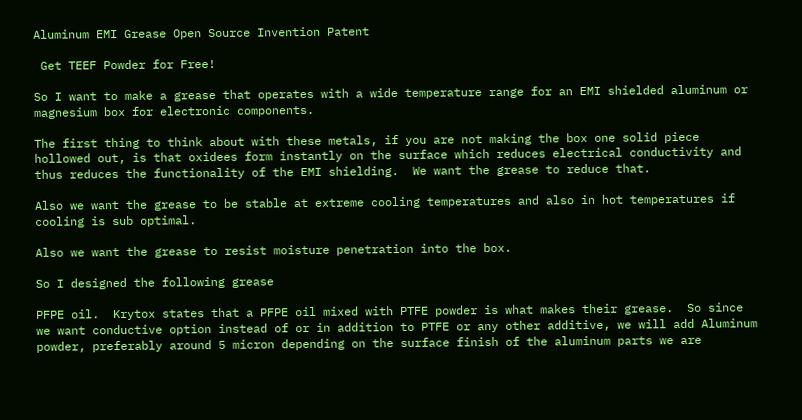Aluminum EMI Grease Open Source Invention Patent

 Get TEEF Powder for Free!

So I want to make a grease that operates with a wide temperature range for an EMI shielded aluminum or magnesium box for electronic components.

The first thing to think about with these metals, if you are not making the box one solid piece hollowed out, is that oxidees form instantly on the surface which reduces electrical conductivity and thus reduces the functionality of the EMI shielding.  We want the grease to reduce that.

Also we want the grease to be stable at extreme cooling temperatures and also in hot temperatures if cooling is sub optimal.

Also we want the grease to resist moisture penetration into the box.

So I designed the following grease

PFPE oil.  Krytox states that a PFPE oil mixed with PTFE powder is what makes their grease.  So since we want conductive option instead of or in addition to PTFE or any other additive, we will add Aluminum powder, preferably around 5 micron depending on the surface finish of the aluminum parts we are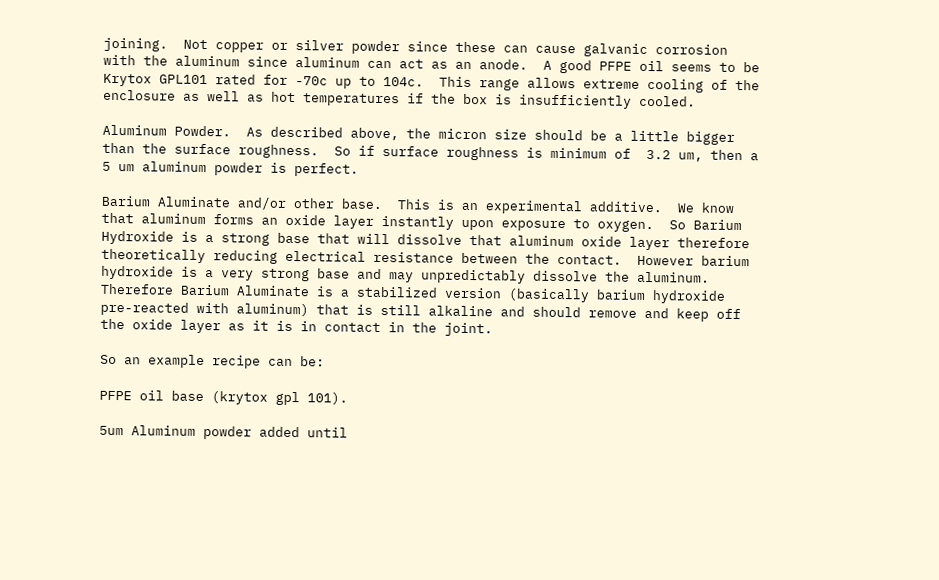joining.  Not copper or silver powder since these can cause galvanic corrosion with the aluminum since aluminum can act as an anode.  A good PFPE oil seems to be Krytox GPL101 rated for -70c up to 104c.  This range allows extreme cooling of the enclosure as well as hot temperatures if the box is insufficiently cooled.

Aluminum Powder.  As described above, the micron size should be a little bigger than the surface roughness.  So if surface roughness is minimum of  3.2 um, then a 5 um aluminum powder is perfect.

Barium Aluminate and/or other base.  This is an experimental additive.  We know that aluminum forms an oxide layer instantly upon exposure to oxygen.  So Barium Hydroxide is a strong base that will dissolve that aluminum oxide layer therefore theoretically reducing electrical resistance between the contact.  However barium hydroxide is a very strong base and may unpredictably dissolve the aluminum.  Therefore Barium Aluminate is a stabilized version (basically barium hydroxide pre-reacted with aluminum) that is still alkaline and should remove and keep off the oxide layer as it is in contact in the joint.

So an example recipe can be:

PFPE oil base (krytox gpl 101).

5um Aluminum powder added until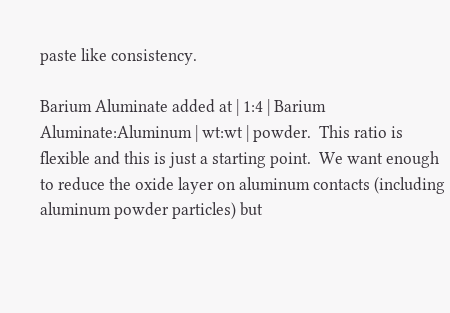paste like consistency.

Barium Aluminate added at | 1:4 | Barium Aluminate:Aluminum | wt:wt | powder.  This ratio is flexible and this is just a starting point.  We want enough to reduce the oxide layer on aluminum contacts (including aluminum powder particles) but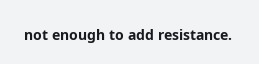not enough to add resistance.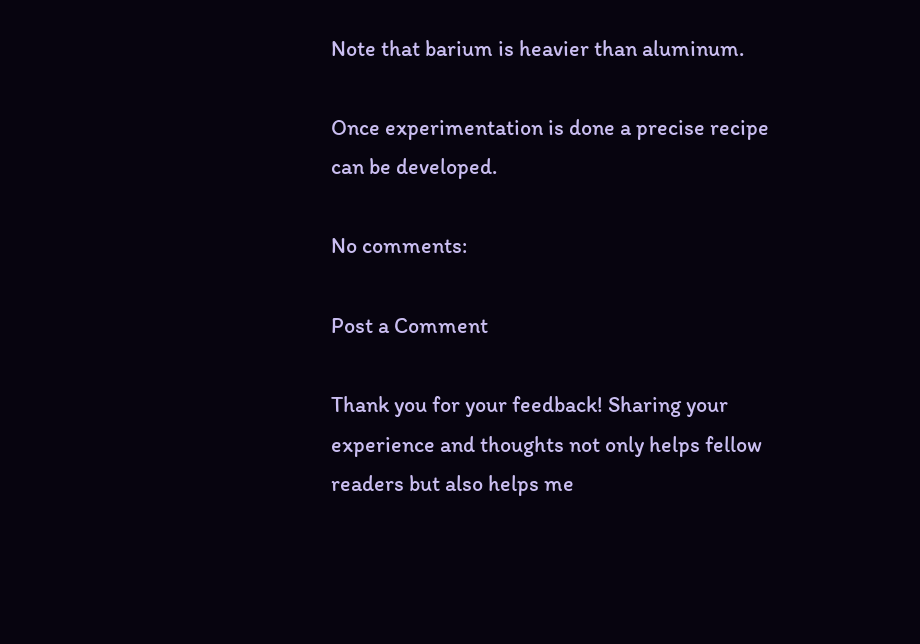Note that barium is heavier than aluminum.

Once experimentation is done a precise recipe can be developed.

No comments:

Post a Comment

Thank you for your feedback! Sharing your experience and thoughts not only helps fellow readers but also helps me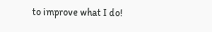to improve what I do!